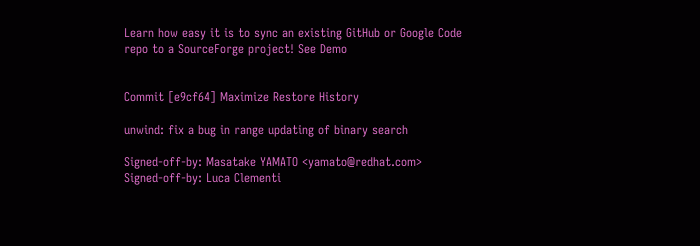Learn how easy it is to sync an existing GitHub or Google Code repo to a SourceForge project! See Demo


Commit [e9cf64] Maximize Restore History

unwind: fix a bug in range updating of binary search

Signed-off-by: Masatake YAMATO <yamato@redhat.com>
Signed-off-by: Luca Clementi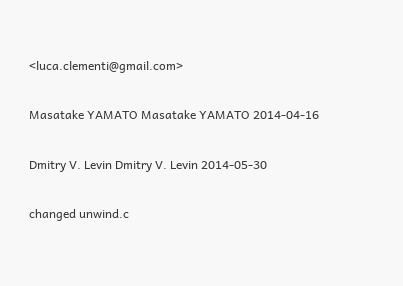<luca.clementi@gmail.com>

Masatake YAMATO Masatake YAMATO 2014-04-16

Dmitry V. Levin Dmitry V. Levin 2014-05-30

changed unwind.c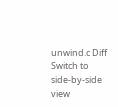unwind.c Diff Switch to side-by-side view